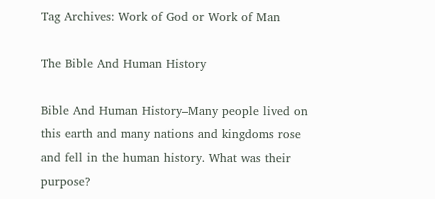Tag Archives: Work of God or Work of Man

The Bible And Human History

Bible And Human History–Many people lived on this earth and many nations and kingdoms rose and fell in the human history. What was their purpose?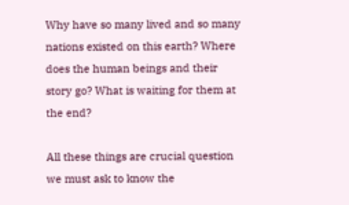Why have so many lived and so many nations existed on this earth? Where does the human beings and their story go? What is waiting for them at the end?

All these things are crucial question we must ask to know the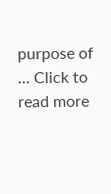purpose of … Click to read more